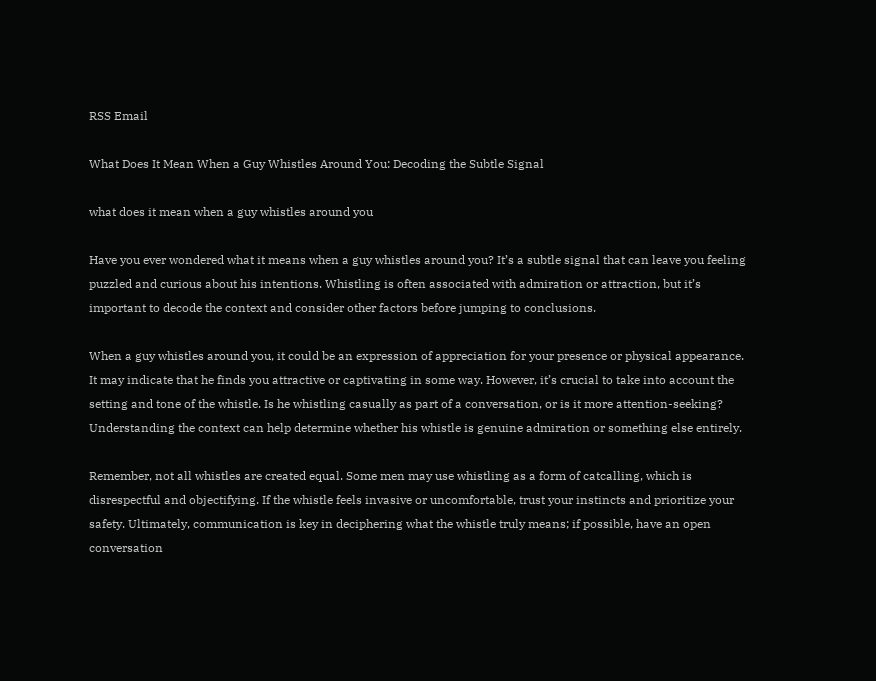RSS Email

What Does It Mean When a Guy Whistles Around You: Decoding the Subtle Signal

what does it mean when a guy whistles around you

Have you ever wondered what it means when a guy whistles around you? It’s a subtle signal that can leave you feeling puzzled and curious about his intentions. Whistling is often associated with admiration or attraction, but it’s important to decode the context and consider other factors before jumping to conclusions.

When a guy whistles around you, it could be an expression of appreciation for your presence or physical appearance. It may indicate that he finds you attractive or captivating in some way. However, it’s crucial to take into account the setting and tone of the whistle. Is he whistling casually as part of a conversation, or is it more attention-seeking? Understanding the context can help determine whether his whistle is genuine admiration or something else entirely.

Remember, not all whistles are created equal. Some men may use whistling as a form of catcalling, which is disrespectful and objectifying. If the whistle feels invasive or uncomfortable, trust your instincts and prioritize your safety. Ultimately, communication is key in deciphering what the whistle truly means; if possible, have an open conversation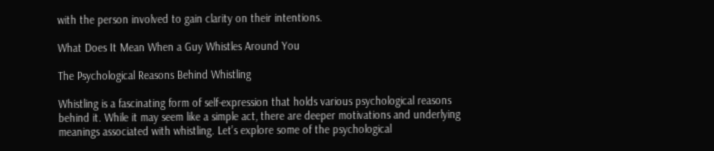with the person involved to gain clarity on their intentions.

What Does It Mean When a Guy Whistles Around You

The Psychological Reasons Behind Whistling

Whistling is a fascinating form of self-expression that holds various psychological reasons behind it. While it may seem like a simple act, there are deeper motivations and underlying meanings associated with whistling. Let’s explore some of the psychological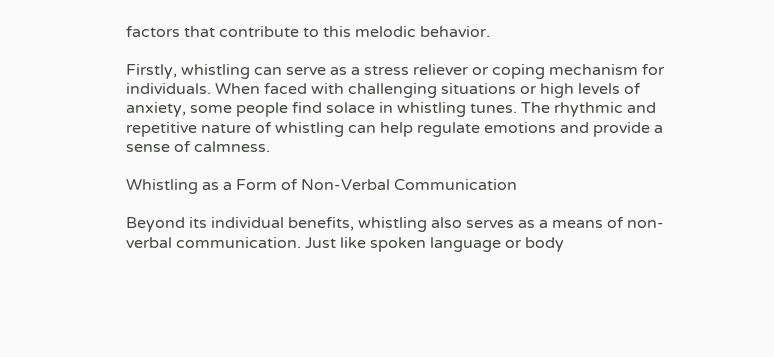factors that contribute to this melodic behavior.

Firstly, whistling can serve as a stress reliever or coping mechanism for individuals. When faced with challenging situations or high levels of anxiety, some people find solace in whistling tunes. The rhythmic and repetitive nature of whistling can help regulate emotions and provide a sense of calmness.

Whistling as a Form of Non-Verbal Communication

Beyond its individual benefits, whistling also serves as a means of non-verbal communication. Just like spoken language or body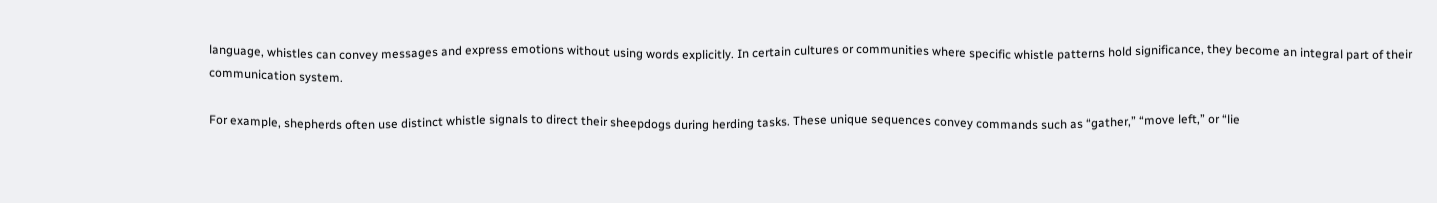language, whistles can convey messages and express emotions without using words explicitly. In certain cultures or communities where specific whistle patterns hold significance, they become an integral part of their communication system.

For example, shepherds often use distinct whistle signals to direct their sheepdogs during herding tasks. These unique sequences convey commands such as “gather,” “move left,” or “lie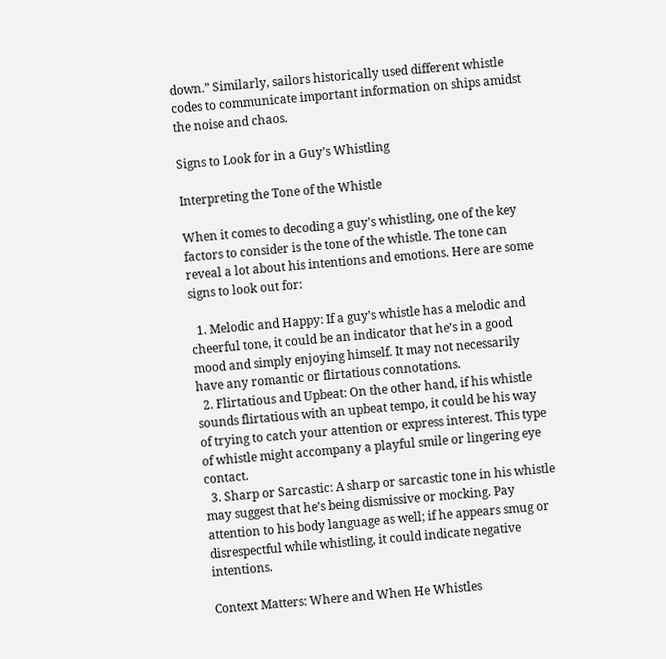down.” Similarly, sailors historically used different whistle codes to communicate important information on ships amidst the noise and chaos.

Signs to Look for in a Guy’s Whistling

Interpreting the Tone of the Whistle

When it comes to decoding a guy’s whistling, one of the key factors to consider is the tone of the whistle. The tone can reveal a lot about his intentions and emotions. Here are some signs to look out for:

  1. Melodic and Happy: If a guy’s whistle has a melodic and cheerful tone, it could be an indicator that he’s in a good mood and simply enjoying himself. It may not necessarily have any romantic or flirtatious connotations.
  2. Flirtatious and Upbeat: On the other hand, if his whistle sounds flirtatious with an upbeat tempo, it could be his way of trying to catch your attention or express interest. This type of whistle might accompany a playful smile or lingering eye contact.
  3. Sharp or Sarcastic: A sharp or sarcastic tone in his whistle may suggest that he’s being dismissive or mocking. Pay attention to his body language as well; if he appears smug or disrespectful while whistling, it could indicate negative intentions.

Context Matters: Where and When He Whistles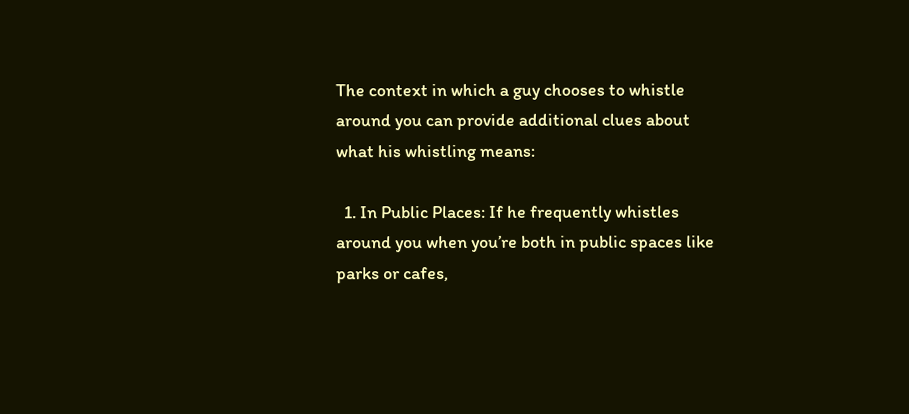The context in which a guy chooses to whistle around you can provide additional clues about what his whistling means:

  1. In Public Places: If he frequently whistles around you when you’re both in public spaces like parks or cafes,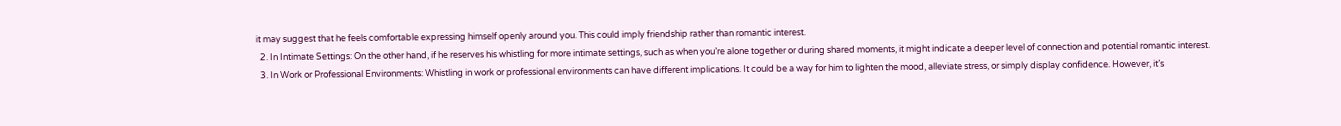it may suggest that he feels comfortable expressing himself openly around you. This could imply friendship rather than romantic interest.
  2. In Intimate Settings: On the other hand, if he reserves his whistling for more intimate settings, such as when you’re alone together or during shared moments, it might indicate a deeper level of connection and potential romantic interest.
  3. In Work or Professional Environments: Whistling in work or professional environments can have different implications. It could be a way for him to lighten the mood, alleviate stress, or simply display confidence. However, it’s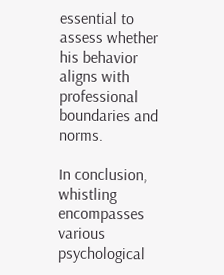essential to assess whether his behavior aligns with professional boundaries and norms.

In conclusion, whistling encompasses various psychological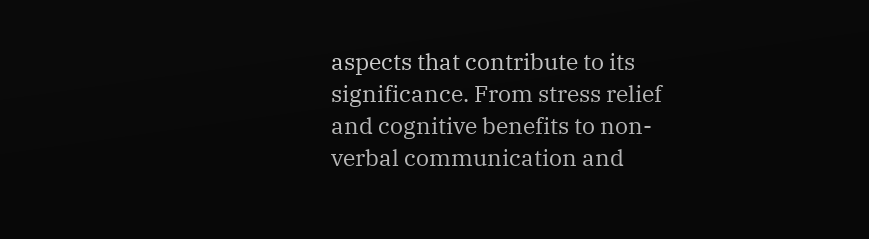aspects that contribute to its significance. From stress relief and cognitive benefits to non-verbal communication and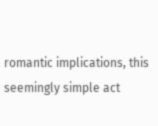romantic implications, this seemingly simple act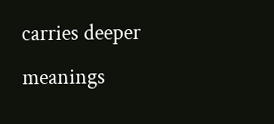carries deeper meanings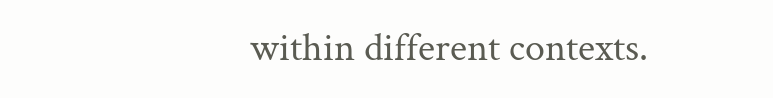within different contexts.